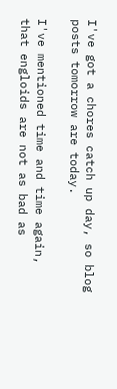I've got a chores catch up day, so blog posts tomorrow are today.

I've mentioned time and time again, that engloids are not as bad as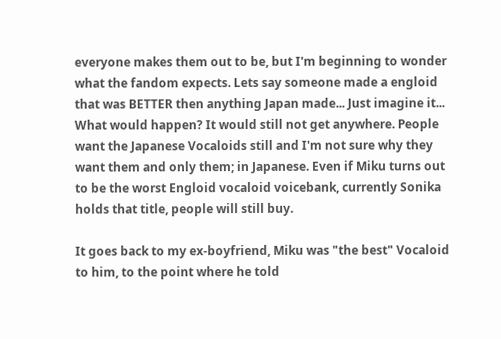everyone makes them out to be, but I'm beginning to wonder what the fandom expects. Lets say someone made a engloid that was BETTER then anything Japan made... Just imagine it... What would happen? It would still not get anywhere. People want the Japanese Vocaloids still and I'm not sure why they want them and only them; in Japanese. Even if Miku turns out to be the worst Engloid vocaloid voicebank, currently Sonika holds that title, people will still buy.

It goes back to my ex-boyfriend, Miku was "the best" Vocaloid to him, to the point where he told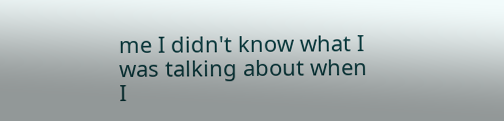me I didn't know what I was talking about when I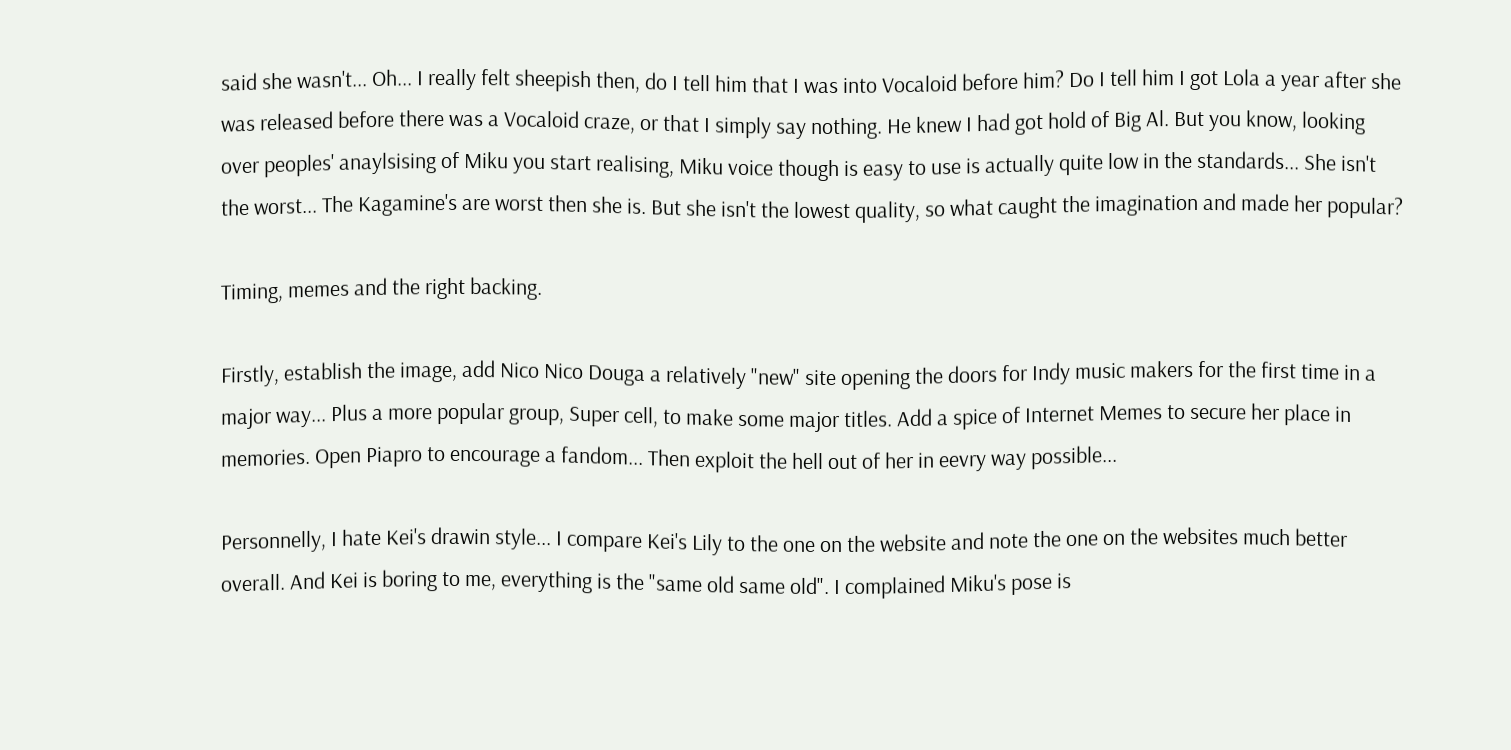said she wasn't... Oh... I really felt sheepish then, do I tell him that I was into Vocaloid before him? Do I tell him I got Lola a year after she was released before there was a Vocaloid craze, or that I simply say nothing. He knew I had got hold of Big Al. But you know, looking over peoples' anaylsising of Miku you start realising, Miku voice though is easy to use is actually quite low in the standards... She isn't the worst... The Kagamine's are worst then she is. But she isn't the lowest quality, so what caught the imagination and made her popular?

Timing, memes and the right backing.

Firstly, establish the image, add Nico Nico Douga a relatively "new" site opening the doors for Indy music makers for the first time in a major way... Plus a more popular group, Super cell, to make some major titles. Add a spice of Internet Memes to secure her place in memories. Open Piapro to encourage a fandom... Then exploit the hell out of her in eevry way possible...

Personnelly, I hate Kei's drawin style... I compare Kei's Lily to the one on the website and note the one on the websites much better overall. And Kei is boring to me, everything is the "same old same old". I complained Miku's pose is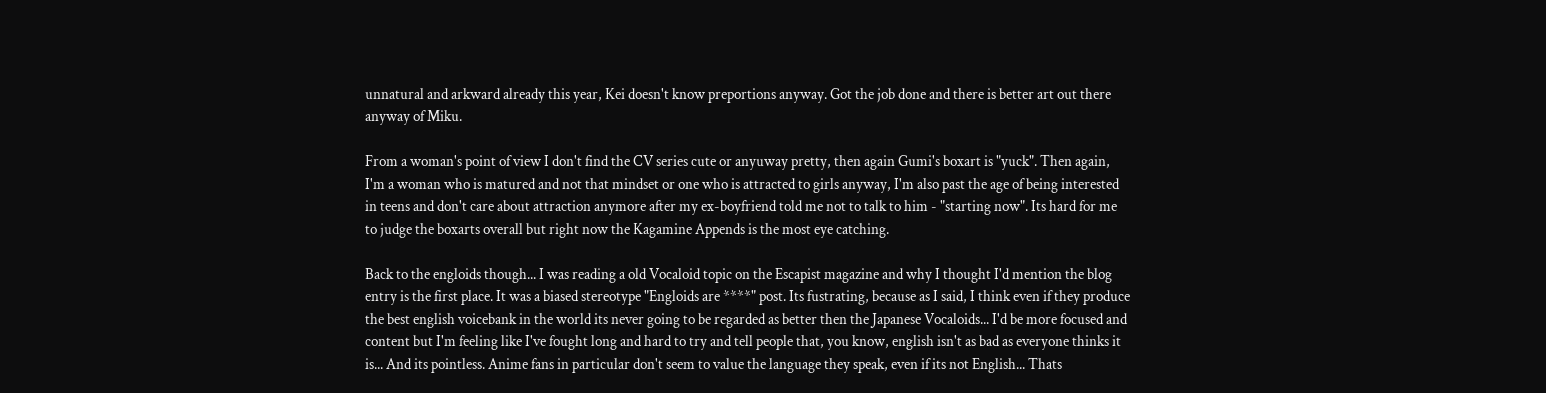unnatural and arkward already this year, Kei doesn't know preportions anyway. Got the job done and there is better art out there anyway of Miku.

From a woman's point of view I don't find the CV series cute or anyuway pretty, then again Gumi's boxart is "yuck". Then again, I'm a woman who is matured and not that mindset or one who is attracted to girls anyway, I'm also past the age of being interested in teens and don't care about attraction anymore after my ex-boyfriend told me not to talk to him - "starting now". Its hard for me to judge the boxarts overall but right now the Kagamine Appends is the most eye catching.

Back to the engloids though... I was reading a old Vocaloid topic on the Escapist magazine and why I thought I'd mention the blog entry is the first place. It was a biased stereotype "Engloids are ****" post. Its fustrating, because as I said, I think even if they produce the best english voicebank in the world its never going to be regarded as better then the Japanese Vocaloids... I'd be more focused and content but I'm feeling like I've fought long and hard to try and tell people that, you know, english isn't as bad as everyone thinks it is... And its pointless. Anime fans in particular don't seem to value the language they speak, even if its not English... Thats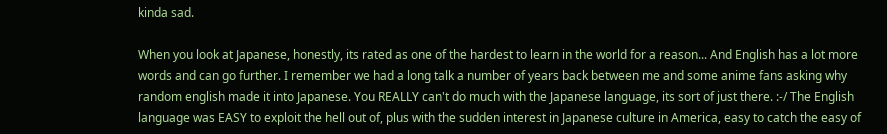kinda sad.

When you look at Japanese, honestly, its rated as one of the hardest to learn in the world for a reason... And English has a lot more words and can go further. I remember we had a long talk a number of years back between me and some anime fans asking why random english made it into Japanese. You REALLY can't do much with the Japanese language, its sort of just there. :-/ The English language was EASY to exploit the hell out of, plus with the sudden interest in Japanese culture in America, easy to catch the easy of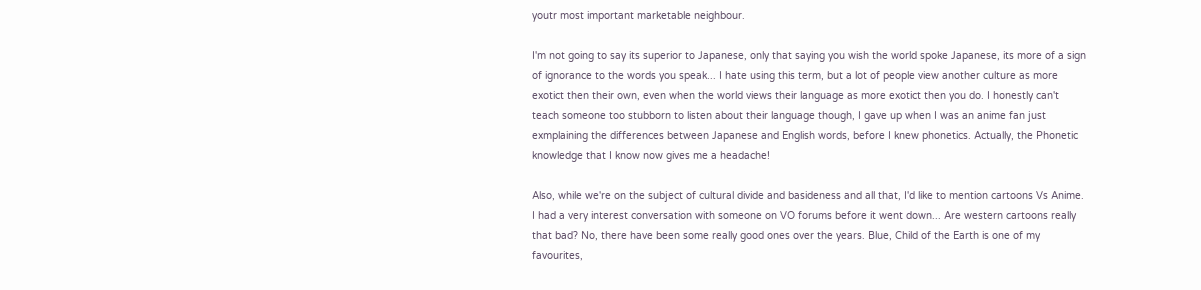youtr most important marketable neighbour.

I'm not going to say its superior to Japanese, only that saying you wish the world spoke Japanese, its more of a sign of ignorance to the words you speak... I hate using this term, but a lot of people view another culture as more exotict then their own, even when the world views their language as more exotict then you do. I honestly can't teach someone too stubborn to listen about their language though, I gave up when I was an anime fan just exmplaining the differences between Japanese and English words, before I knew phonetics. Actually, the Phonetic knowledge that I know now gives me a headache!

Also, while we're on the subject of cultural divide and basideness and all that, I'd like to mention cartoons Vs Anime. I had a very interest conversation with someone on VO forums before it went down... Are western cartoons really that bad? No, there have been some really good ones over the years. Blue, Child of the Earth is one of my favourites,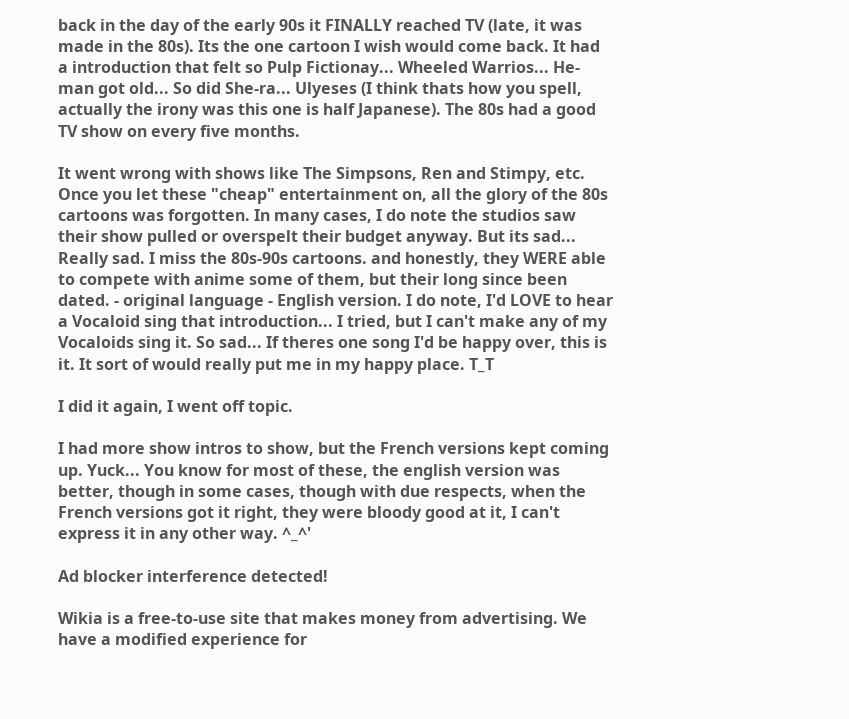back in the day of the early 90s it FINALLY reached TV (late, it was made in the 80s). Its the one cartoon I wish would come back. It had a introduction that felt so Pulp Fictionay... Wheeled Warrios... He-man got old... So did She-ra... Ulyeses (I think thats how you spell, actually the irony was this one is half Japanese). The 80s had a good TV show on every five months.

It went wrong with shows like The Simpsons, Ren and Stimpy, etc. Once you let these "cheap" entertainment on, all the glory of the 80s cartoons was forgotten. In many cases, I do note the studios saw their show pulled or overspelt their budget anyway. But its sad... Really sad. I miss the 80s-90s cartoons. and honestly, they WERE able to compete with anime some of them, but their long since been dated. - original language - English version. I do note, I'd LOVE to hear a Vocaloid sing that introduction... I tried, but I can't make any of my Vocaloids sing it. So sad... If theres one song I'd be happy over, this is it. It sort of would really put me in my happy place. T_T

I did it again, I went off topic.

I had more show intros to show, but the French versions kept coming up. Yuck... You know for most of these, the english version was better, though in some cases, though with due respects, when the French versions got it right, they were bloody good at it, I can't express it in any other way. ^_^'

Ad blocker interference detected!

Wikia is a free-to-use site that makes money from advertising. We have a modified experience for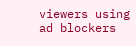viewers using ad blockers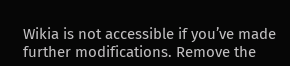Wikia is not accessible if you’ve made further modifications. Remove the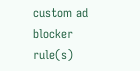custom ad blocker rule(s)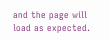and the page will load as expected.